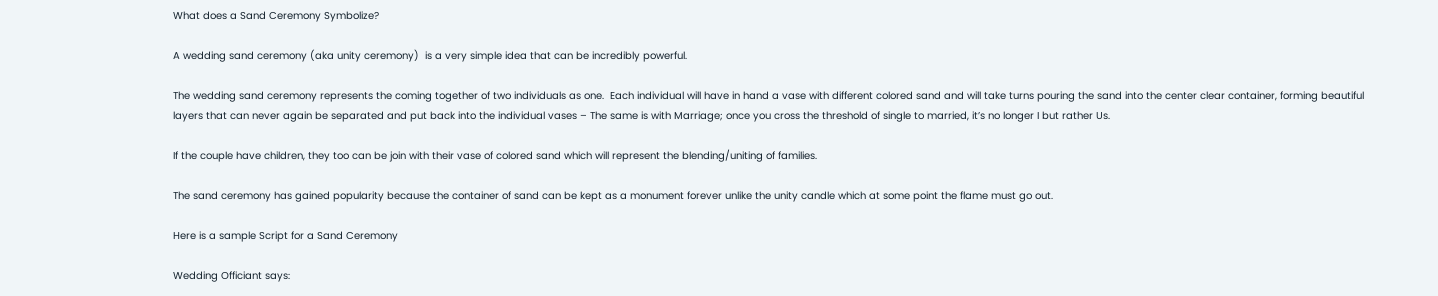What does a Sand Ceremony Symbolize?

A wedding sand ceremony (aka unity ceremony)  is a very simple idea that can be incredibly powerful.

The wedding sand ceremony represents the coming together of two individuals as one.  Each individual will have in hand a vase with different colored sand and will take turns pouring the sand into the center clear container, forming beautiful layers that can never again be separated and put back into the individual vases – The same is with Marriage; once you cross the threshold of single to married, it’s no longer I but rather Us.

If the couple have children, they too can be join with their vase of colored sand which will represent the blending/uniting of families.

The sand ceremony has gained popularity because the container of sand can be kept as a monument forever unlike the unity candle which at some point the flame must go out.

Here is a sample Script for a Sand Ceremony

Wedding Officiant says: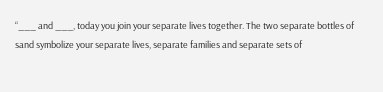“___ and ___, today you join your separate lives together. The two separate bottles of sand symbolize your separate lives, separate families and separate sets of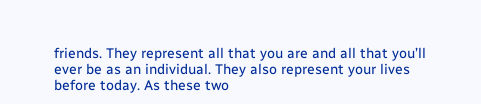friends. They represent all that you are and all that you’ll ever be as an individual. They also represent your lives before today. As these two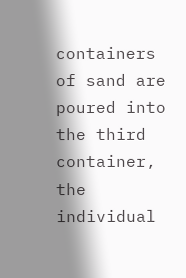containers of sand are poured into the third container, the individual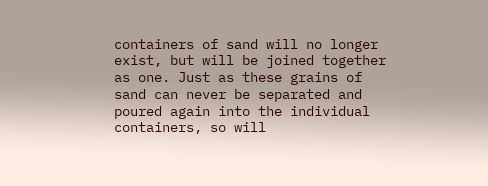containers of sand will no longer exist, but will be joined together as one. Just as these grains of sand can never be separated and poured again into the individual containers, so will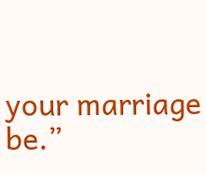your marriage be.”